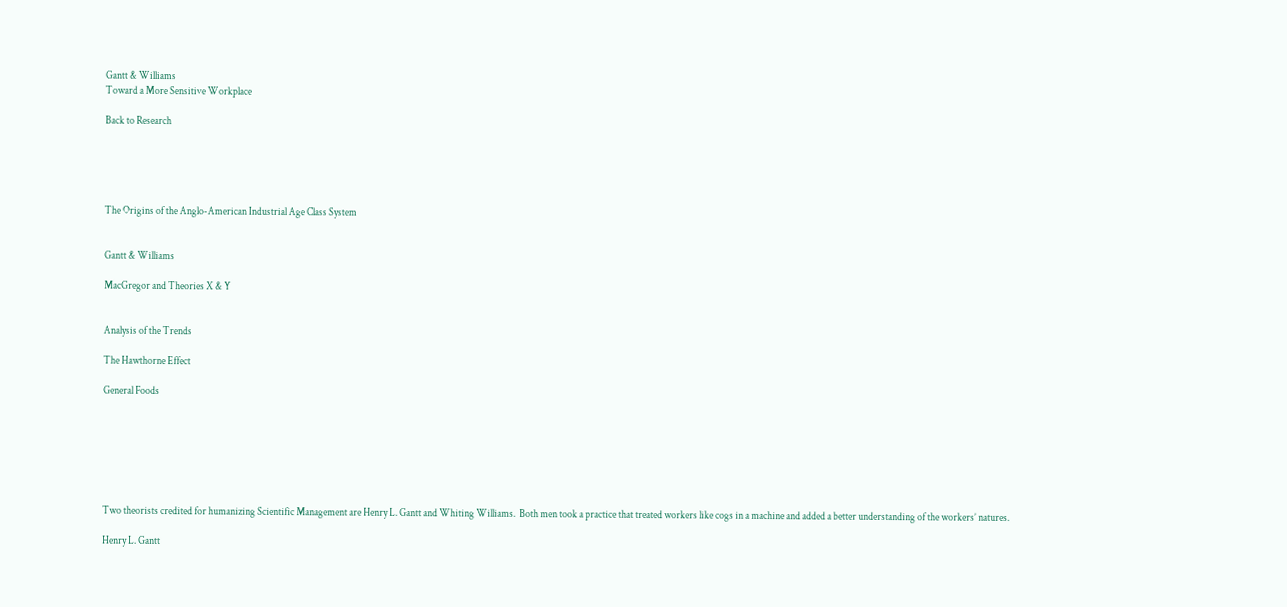Gantt & Williams
Toward a More Sensitive Workplace

Back to Research





The Origins of the Anglo-American Industrial Age Class System


Gantt & Williams

MacGregor and Theories X & Y


Analysis of the Trends

The Hawthorne Effect

General Foods







Two theorists credited for humanizing Scientific Management are Henry L. Gantt and Whiting Williams.  Both men took a practice that treated workers like cogs in a machine and added a better understanding of the workers’ natures.

Henry L. Gantt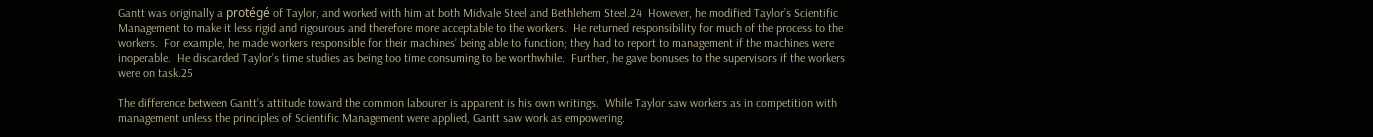Gantt was originally a protégé of Taylor, and worked with him at both Midvale Steel and Bethlehem Steel.24  However, he modified Taylor’s Scientific Management to make it less rigid and rigourous and therefore more acceptable to the workers.  He returned responsibility for much of the process to the workers.  For example, he made workers responsible for their machines’ being able to function; they had to report to management if the machines were inoperable.  He discarded Taylor’s time studies as being too time consuming to be worthwhile.  Further, he gave bonuses to the supervisors if the workers were on task.25

The difference between Gantt’s attitude toward the common labourer is apparent is his own writings.  While Taylor saw workers as in competition with management unless the principles of Scientific Management were applied, Gantt saw work as empowering.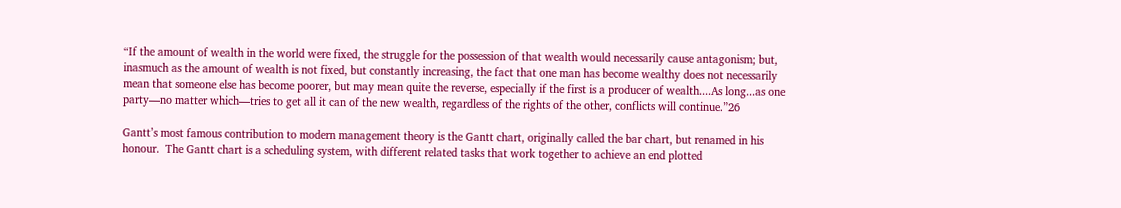“If the amount of wealth in the world were fixed, the struggle for the possession of that wealth would necessarily cause antagonism; but, inasmuch as the amount of wealth is not fixed, but constantly increasing, the fact that one man has become wealthy does not necessarily mean that someone else has become poorer, but may mean quite the reverse, especially if the first is a producer of wealth....As long...as one party—no matter which—tries to get all it can of the new wealth, regardless of the rights of the other, conflicts will continue.”26

Gantt’s most famous contribution to modern management theory is the Gantt chart, originally called the bar chart, but renamed in his honour.  The Gantt chart is a scheduling system, with different related tasks that work together to achieve an end plotted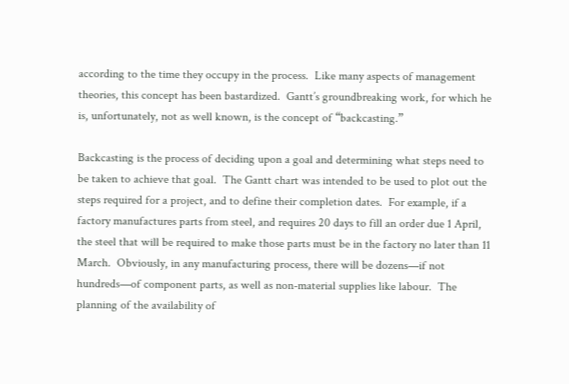according to the time they occupy in the process.  Like many aspects of management theories, this concept has been bastardized.  Gantt’s groundbreaking work, for which he is, unfortunately, not as well known, is the concept of “backcasting.”

Backcasting is the process of deciding upon a goal and determining what steps need to be taken to achieve that goal.  The Gantt chart was intended to be used to plot out the steps required for a project, and to define their completion dates.  For example, if a factory manufactures parts from steel, and requires 20 days to fill an order due 1 April, the steel that will be required to make those parts must be in the factory no later than 11 March.  Obviously, in any manufacturing process, there will be dozens—if not hundreds—of component parts, as well as non-material supplies like labour.  The planning of the availability of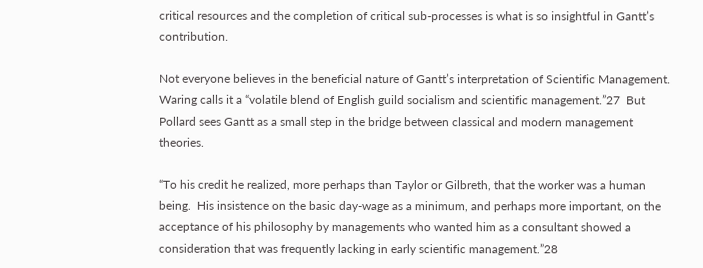critical resources and the completion of critical sub-processes is what is so insightful in Gantt’s contribution.

Not everyone believes in the beneficial nature of Gantt’s interpretation of Scientific Management.  Waring calls it a “volatile blend of English guild socialism and scientific management.”27  But Pollard sees Gantt as a small step in the bridge between classical and modern management theories.

“To his credit he realized, more perhaps than Taylor or Gilbreth, that the worker was a human being.  His insistence on the basic day-wage as a minimum, and perhaps more important, on the acceptance of his philosophy by managements who wanted him as a consultant showed a consideration that was frequently lacking in early scientific management.”28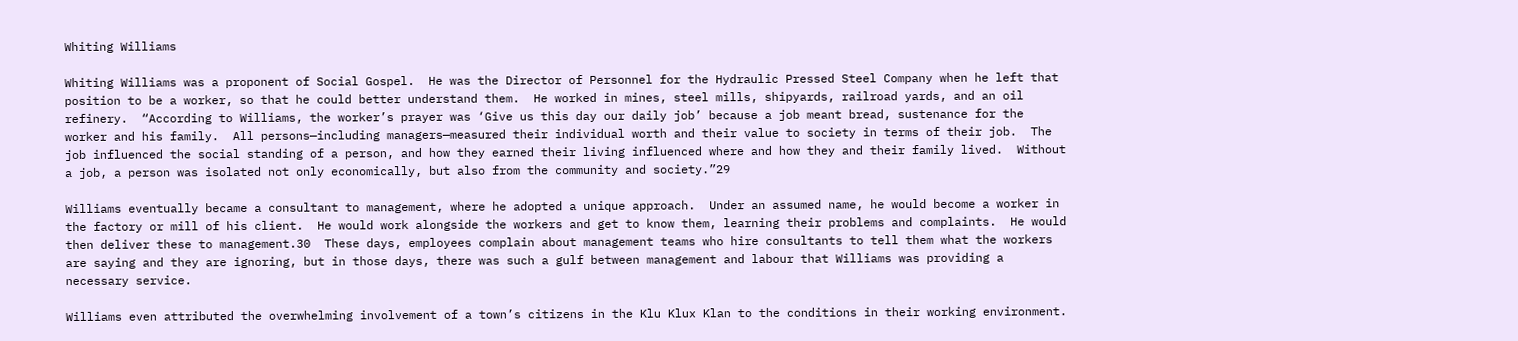Whiting Williams

Whiting Williams was a proponent of Social Gospel.  He was the Director of Personnel for the Hydraulic Pressed Steel Company when he left that position to be a worker, so that he could better understand them.  He worked in mines, steel mills, shipyards, railroad yards, and an oil refinery.  “According to Williams, the worker’s prayer was ‘Give us this day our daily job’ because a job meant bread, sustenance for the worker and his family.  All persons—including managers—measured their individual worth and their value to society in terms of their job.  The job influenced the social standing of a person, and how they earned their living influenced where and how they and their family lived.  Without a job, a person was isolated not only economically, but also from the community and society.”29

Williams eventually became a consultant to management, where he adopted a unique approach.  Under an assumed name, he would become a worker in the factory or mill of his client.  He would work alongside the workers and get to know them, learning their problems and complaints.  He would then deliver these to management.30  These days, employees complain about management teams who hire consultants to tell them what the workers are saying and they are ignoring, but in those days, there was such a gulf between management and labour that Williams was providing a necessary service.

Williams even attributed the overwhelming involvement of a town’s citizens in the Klu Klux Klan to the conditions in their working environment.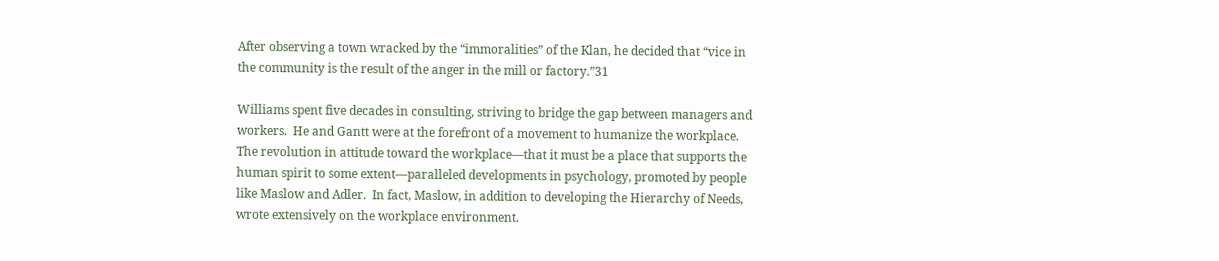After observing a town wracked by the “immoralities” of the Klan, he decided that “vice in the community is the result of the anger in the mill or factory.”31

Williams spent five decades in consulting, striving to bridge the gap between managers and workers.  He and Gantt were at the forefront of a movement to humanize the workplace.  The revolution in attitude toward the workplace—that it must be a place that supports the human spirit to some extent—paralleled developments in psychology, promoted by people like Maslow and Adler.  In fact, Maslow, in addition to developing the Hierarchy of Needs, wrote extensively on the workplace environment.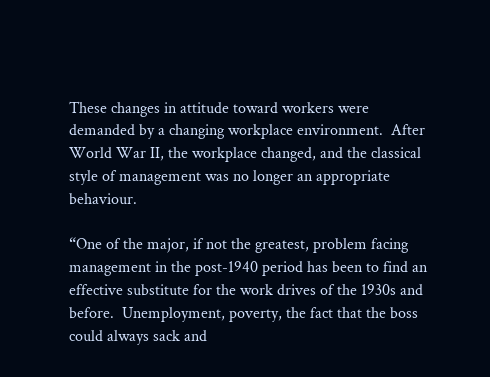These changes in attitude toward workers were demanded by a changing workplace environment.  After World War II, the workplace changed, and the classical style of management was no longer an appropriate behaviour.

“One of the major, if not the greatest, problem facing management in the post-1940 period has been to find an effective substitute for the work drives of the 1930s and before.  Unemployment, poverty, the fact that the boss could always sack and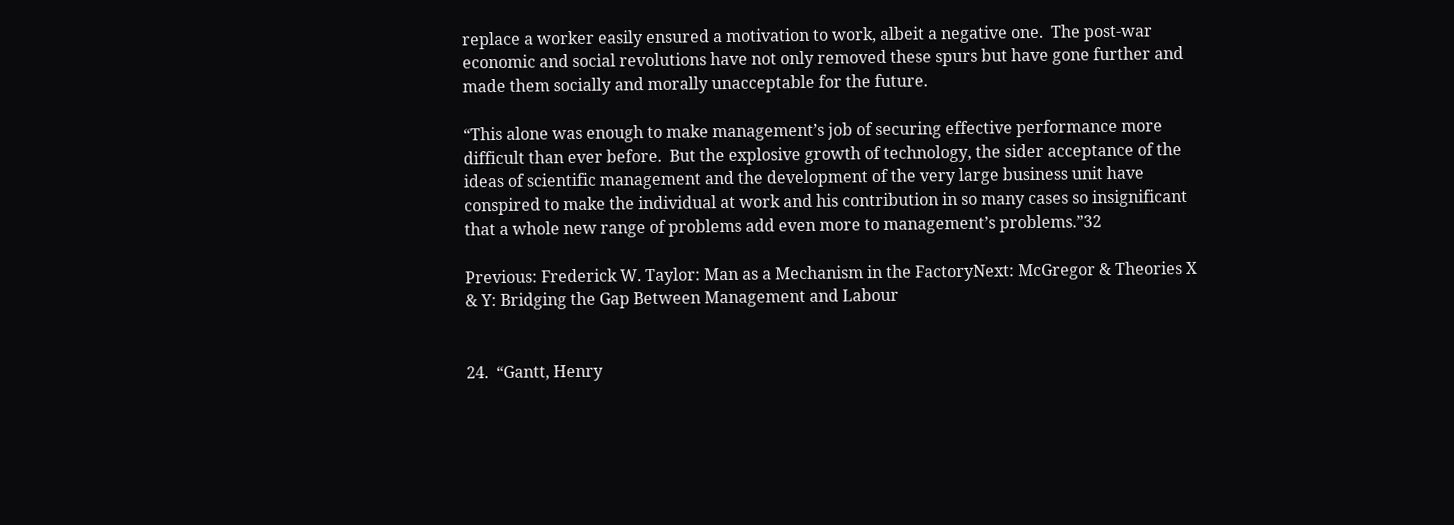replace a worker easily ensured a motivation to work, albeit a negative one.  The post-war economic and social revolutions have not only removed these spurs but have gone further and made them socially and morally unacceptable for the future.

“This alone was enough to make management’s job of securing effective performance more difficult than ever before.  But the explosive growth of technology, the sider acceptance of the ideas of scientific management and the development of the very large business unit have conspired to make the individual at work and his contribution in so many cases so insignificant that a whole new range of problems add even more to management’s problems.”32

Previous: Frederick W. Taylor: Man as a Mechanism in the FactoryNext: McGregor & Theories X & Y: Bridging the Gap Between Management and Labour


24.  “Gantt, Henry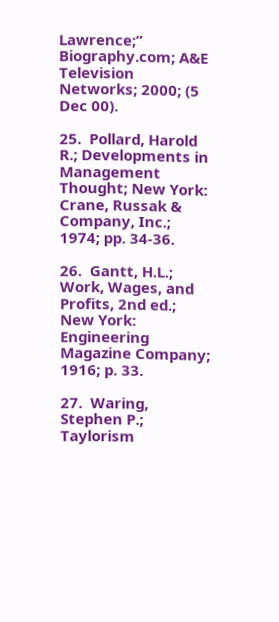Lawrence;” Biography.com; A&E Television Networks; 2000; (5 Dec 00).

25.  Pollard, Harold R.; Developments in Management Thought; New York: Crane, Russak & Company, Inc.; 1974; pp. 34-36.

26.  Gantt, H.L.; Work, Wages, and Profits, 2nd ed.; New York: Engineering Magazine Company; 1916; p. 33.

27.  Waring, Stephen P.; Taylorism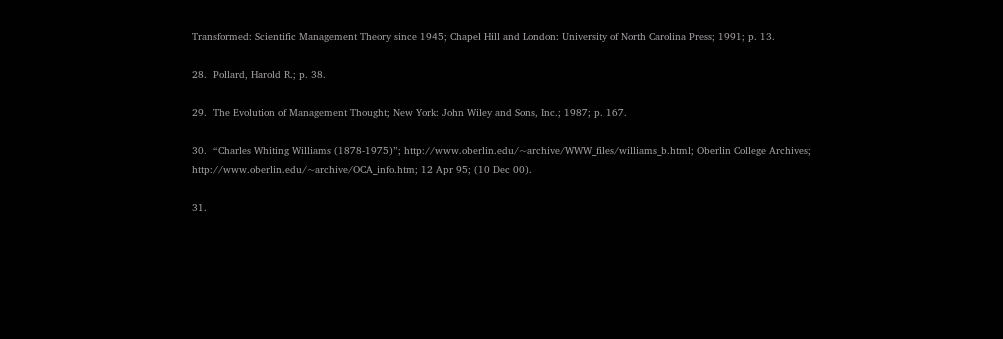Transformed: Scientific Management Theory since 1945; Chapel Hill and London: University of North Carolina Press; 1991; p. 13.

28.  Pollard, Harold R.; p. 38.

29.  The Evolution of Management Thought; New York: John Wiley and Sons, Inc.; 1987; p. 167.

30.  “Charles Whiting Williams (1878-1975)”; http://www.oberlin.edu/~archive/WWW_files/williams_b.html; Oberlin College Archives; http://www.oberlin.edu/~archive/OCA_info.htm; 12 Apr 95; (10 Dec 00).

31.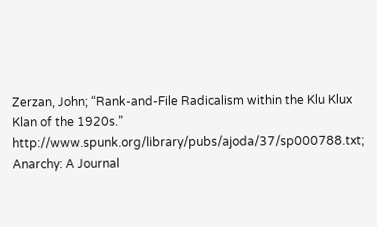Zerzan, John; “Rank-and-File Radicalism within the Klu Klux Klan of the 1920s.” http://www.spunk.org/library/pubs/ajoda/37/sp000788.txt; Anarchy: A Journal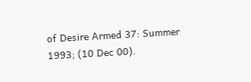of Desire Armed 37: Summer 1993; (10 Dec 00).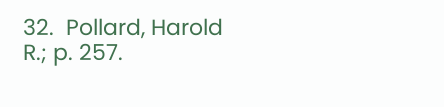32.  Pollard, Harold R.; p. 257.